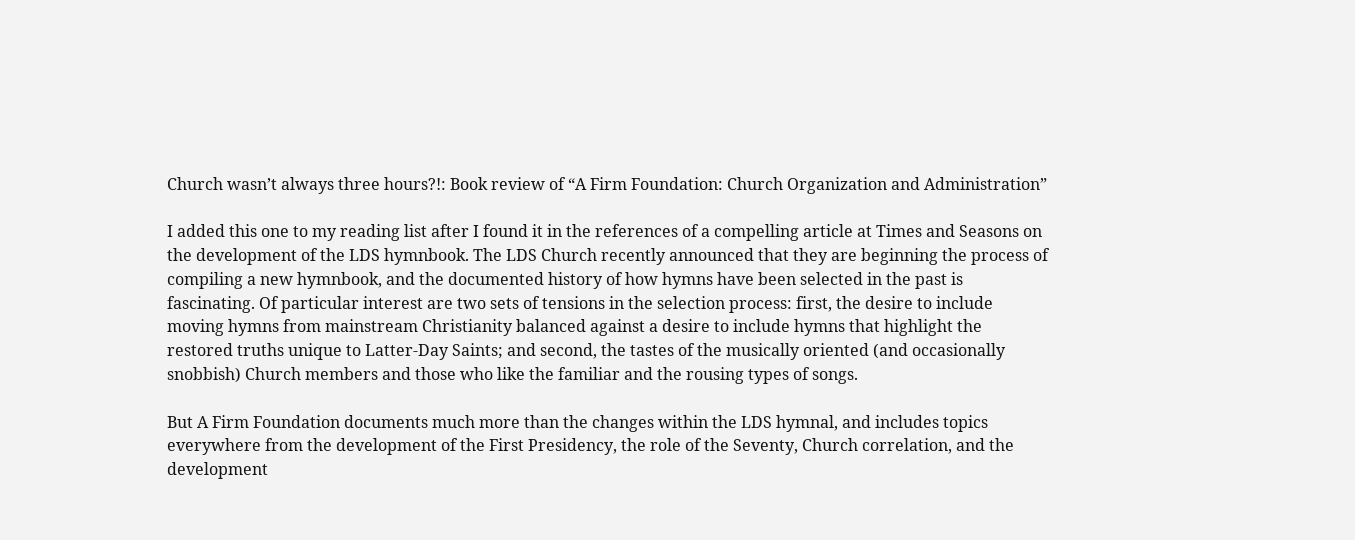Church wasn’t always three hours?!: Book review of “A Firm Foundation: Church Organization and Administration”

I added this one to my reading list after I found it in the references of a compelling article at Times and Seasons on the development of the LDS hymnbook. The LDS Church recently announced that they are beginning the process of compiling a new hymnbook, and the documented history of how hymns have been selected in the past is fascinating. Of particular interest are two sets of tensions in the selection process: first, the desire to include moving hymns from mainstream Christianity balanced against a desire to include hymns that highlight the restored truths unique to Latter-Day Saints; and second, the tastes of the musically oriented (and occasionally snobbish) Church members and those who like the familiar and the rousing types of songs.

But A Firm Foundation documents much more than the changes within the LDS hymnal, and includes topics everywhere from the development of the First Presidency, the role of the Seventy, Church correlation, and the development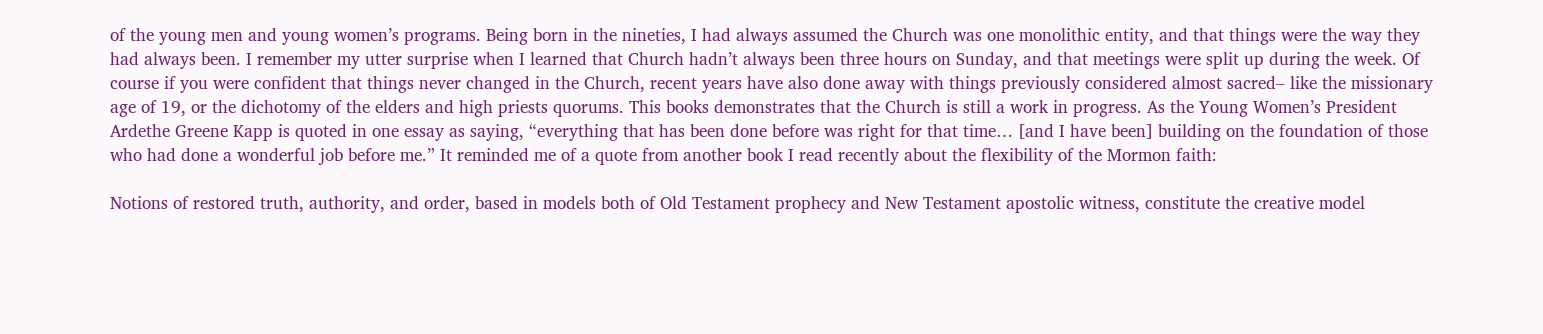of the young men and young women’s programs. Being born in the nineties, I had always assumed the Church was one monolithic entity, and that things were the way they had always been. I remember my utter surprise when I learned that Church hadn’t always been three hours on Sunday, and that meetings were split up during the week. Of course if you were confident that things never changed in the Church, recent years have also done away with things previously considered almost sacred– like the missionary age of 19, or the dichotomy of the elders and high priests quorums. This books demonstrates that the Church is still a work in progress. As the Young Women’s President Ardethe Greene Kapp is quoted in one essay as saying, “everything that has been done before was right for that time… [and I have been] building on the foundation of those who had done a wonderful job before me.” It reminded me of a quote from another book I read recently about the flexibility of the Mormon faith:

Notions of restored truth, authority, and order, based in models both of Old Testament prophecy and New Testament apostolic witness, constitute the creative model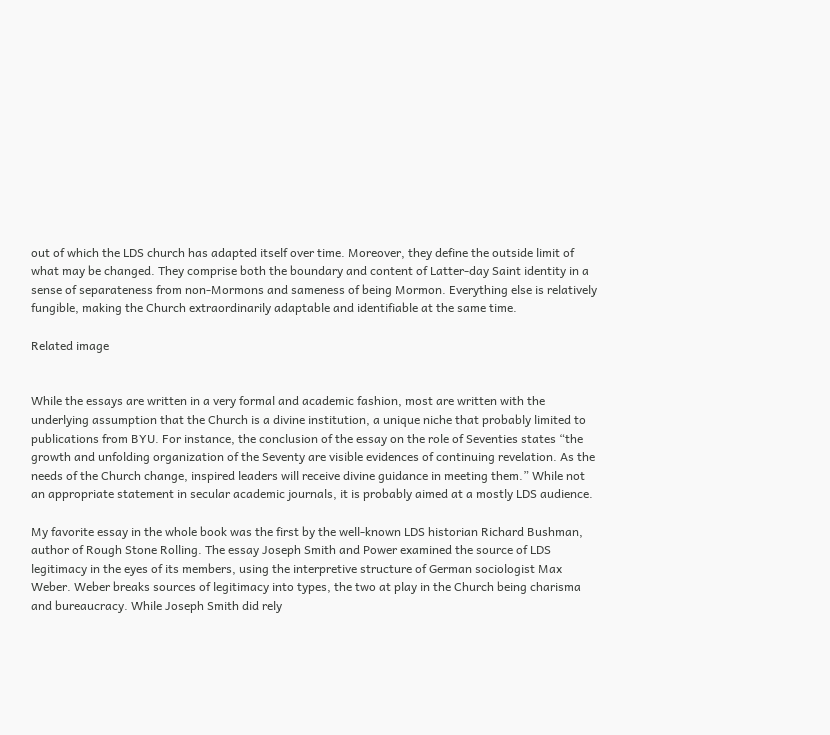out of which the LDS church has adapted itself over time. Moreover, they define the outside limit of what may be changed. They comprise both the boundary and content of Latter-day Saint identity in a sense of separateness from non-Mormons and sameness of being Mormon. Everything else is relatively fungible, making the Church extraordinarily adaptable and identifiable at the same time.

Related image


While the essays are written in a very formal and academic fashion, most are written with the underlying assumption that the Church is a divine institution, a unique niche that probably limited to publications from BYU. For instance, the conclusion of the essay on the role of Seventies states “the growth and unfolding organization of the Seventy are visible evidences of continuing revelation. As the needs of the Church change, inspired leaders will receive divine guidance in meeting them.” While not an appropriate statement in secular academic journals, it is probably aimed at a mostly LDS audience.

My favorite essay in the whole book was the first by the well-known LDS historian Richard Bushman, author of Rough Stone Rolling. The essay Joseph Smith and Power examined the source of LDS legitimacy in the eyes of its members, using the interpretive structure of German sociologist Max Weber. Weber breaks sources of legitimacy into types, the two at play in the Church being charisma and bureaucracy. While Joseph Smith did rely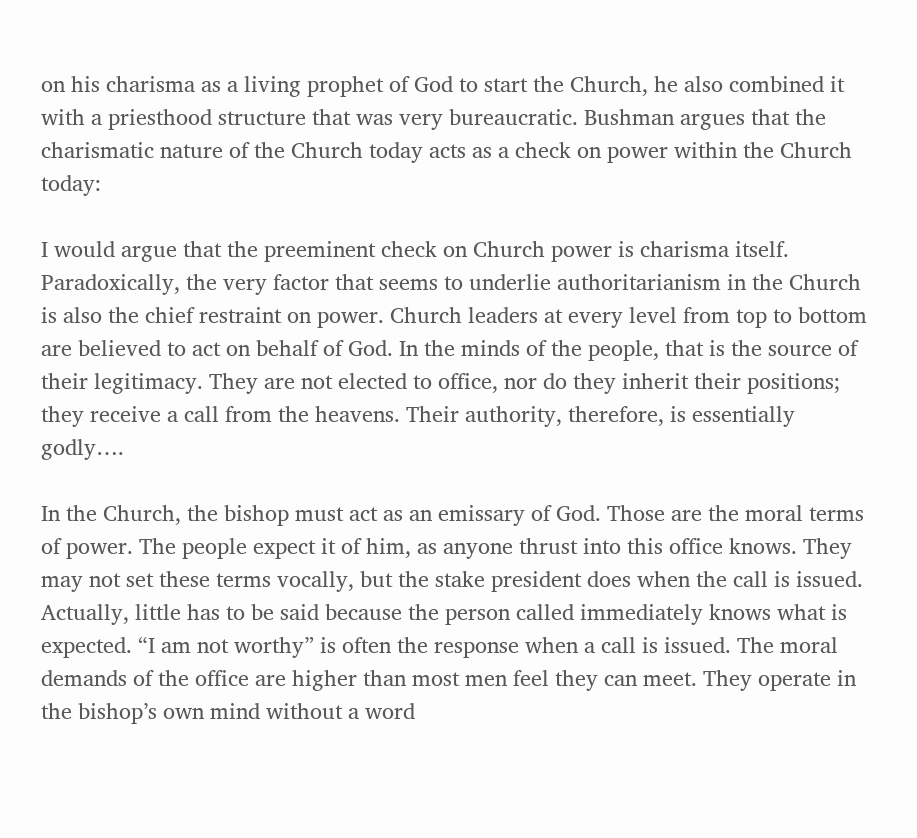on his charisma as a living prophet of God to start the Church, he also combined it with a priesthood structure that was very bureaucratic. Bushman argues that the charismatic nature of the Church today acts as a check on power within the Church today:

I would argue that the preeminent check on Church power is charisma itself. Paradoxically, the very factor that seems to underlie authoritarianism in the Church is also the chief restraint on power. Church leaders at every level from top to bottom are believed to act on behalf of God. In the minds of the people, that is the source of their legitimacy. They are not elected to office, nor do they inherit their positions; they receive a call from the heavens. Their authority, therefore, is essentially godly….

In the Church, the bishop must act as an emissary of God. Those are the moral terms of power. The people expect it of him, as anyone thrust into this office knows. They may not set these terms vocally, but the stake president does when the call is issued. Actually, little has to be said because the person called immediately knows what is expected. “I am not worthy” is often the response when a call is issued. The moral demands of the office are higher than most men feel they can meet. They operate in the bishop’s own mind without a word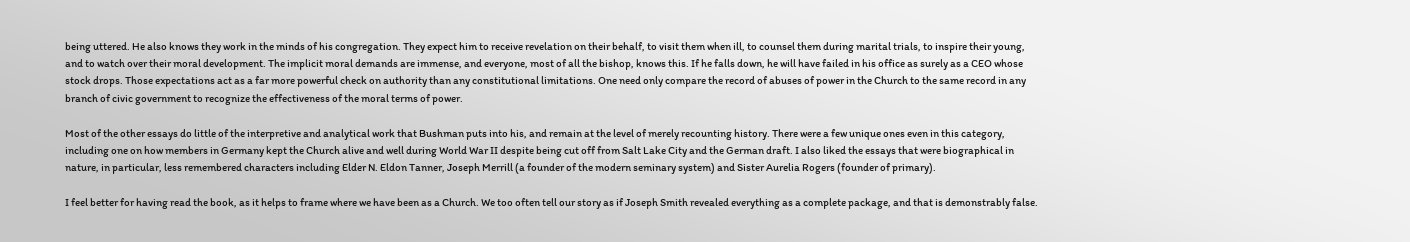being uttered. He also knows they work in the minds of his congregation. They expect him to receive revelation on their behalf, to visit them when ill, to counsel them during marital trials, to inspire their young, and to watch over their moral development. The implicit moral demands are immense, and everyone, most of all the bishop, knows this. If he falls down, he will have failed in his office as surely as a CEO whose stock drops. Those expectations act as a far more powerful check on authority than any constitutional limitations. One need only compare the record of abuses of power in the Church to the same record in any branch of civic government to recognize the effectiveness of the moral terms of power.

Most of the other essays do little of the interpretive and analytical work that Bushman puts into his, and remain at the level of merely recounting history. There were a few unique ones even in this category, including one on how members in Germany kept the Church alive and well during World War II despite being cut off from Salt Lake City and the German draft. I also liked the essays that were biographical in nature, in particular, less remembered characters including Elder N. Eldon Tanner, Joseph Merrill (a founder of the modern seminary system) and Sister Aurelia Rogers (founder of primary).

I feel better for having read the book, as it helps to frame where we have been as a Church. We too often tell our story as if Joseph Smith revealed everything as a complete package, and that is demonstrably false.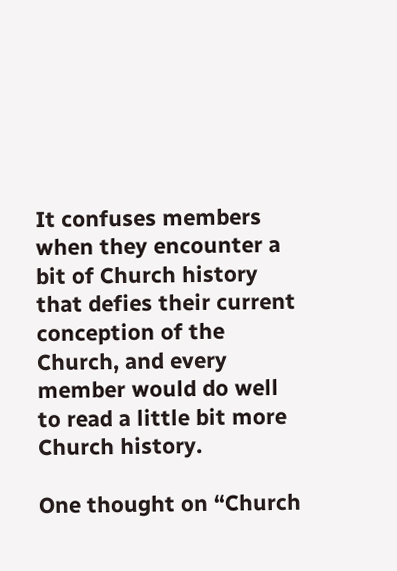It confuses members when they encounter a bit of Church history that defies their current conception of the Church, and every member would do well to read a little bit more Church history.

One thought on “Church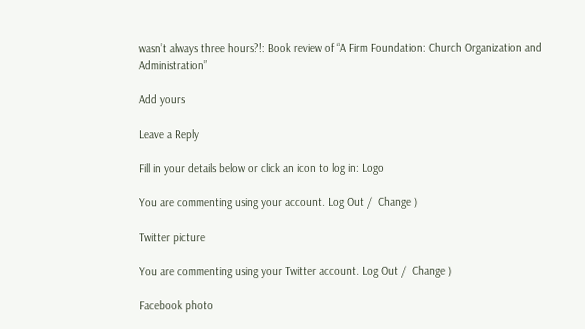wasn’t always three hours?!: Book review of “A Firm Foundation: Church Organization and Administration”

Add yours

Leave a Reply

Fill in your details below or click an icon to log in: Logo

You are commenting using your account. Log Out /  Change )

Twitter picture

You are commenting using your Twitter account. Log Out /  Change )

Facebook photo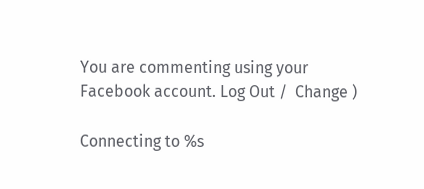You are commenting using your Facebook account. Log Out /  Change )

Connecting to %s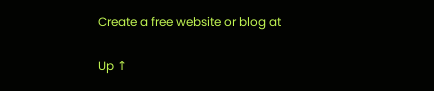Create a free website or blog at

Up ↑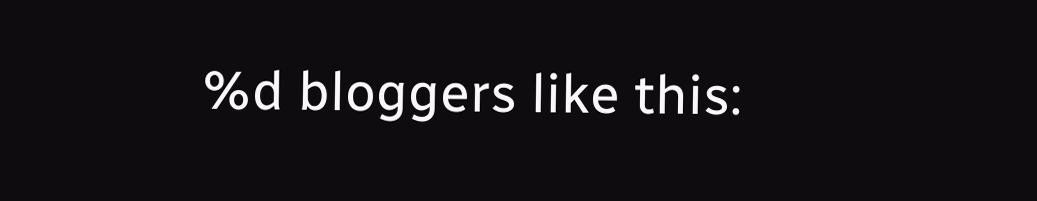%d bloggers like this: